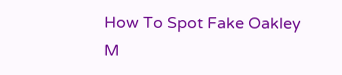How To Spot Fake Oakley M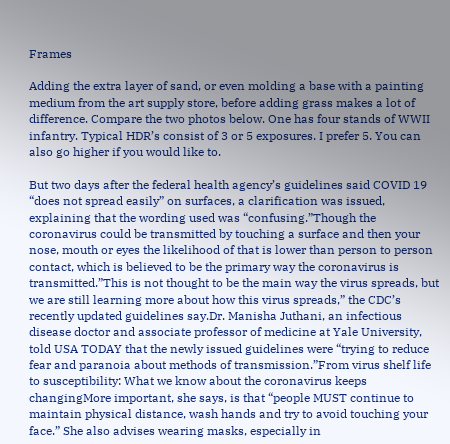Frames

Adding the extra layer of sand, or even molding a base with a painting medium from the art supply store, before adding grass makes a lot of difference. Compare the two photos below. One has four stands of WWII infantry. Typical HDR’s consist of 3 or 5 exposures. I prefer 5. You can also go higher if you would like to.

But two days after the federal health agency’s guidelines said COVID 19 “does not spread easily” on surfaces, a clarification was issued, explaining that the wording used was “confusing.”Though the coronavirus could be transmitted by touching a surface and then your nose, mouth or eyes the likelihood of that is lower than person to person contact, which is believed to be the primary way the coronavirus is transmitted.”This is not thought to be the main way the virus spreads, but we are still learning more about how this virus spreads,” the CDC’s recently updated guidelines say.Dr. Manisha Juthani, an infectious disease doctor and associate professor of medicine at Yale University, told USA TODAY that the newly issued guidelines were “trying to reduce fear and paranoia about methods of transmission.”From virus shelf life to susceptibility: What we know about the coronavirus keeps changingMore important, she says, is that “people MUST continue to maintain physical distance, wash hands and try to avoid touching your face.” She also advises wearing masks, especially in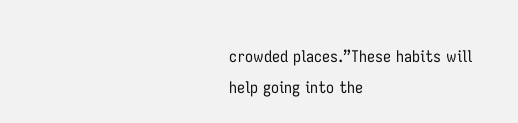crowded places.”These habits will help going into the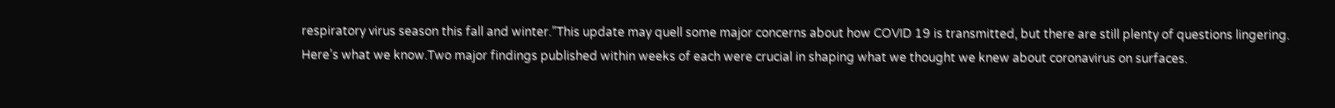respiratory virus season this fall and winter.”This update may quell some major concerns about how COVID 19 is transmitted, but there are still plenty of questions lingering. Here’s what we know.Two major findings published within weeks of each were crucial in shaping what we thought we knew about coronavirus on surfaces.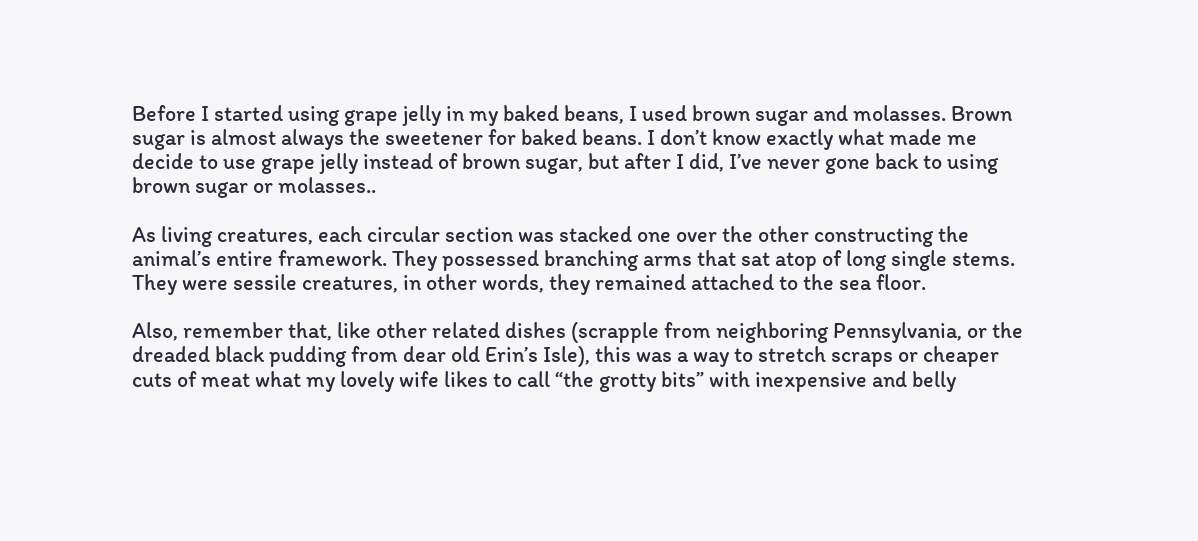Before I started using grape jelly in my baked beans, I used brown sugar and molasses. Brown sugar is almost always the sweetener for baked beans. I don’t know exactly what made me decide to use grape jelly instead of brown sugar, but after I did, I’ve never gone back to using brown sugar or molasses..

As living creatures, each circular section was stacked one over the other constructing the animal’s entire framework. They possessed branching arms that sat atop of long single stems. They were sessile creatures, in other words, they remained attached to the sea floor.

Also, remember that, like other related dishes (scrapple from neighboring Pennsylvania, or the dreaded black pudding from dear old Erin’s Isle), this was a way to stretch scraps or cheaper cuts of meat what my lovely wife likes to call “the grotty bits” with inexpensive and belly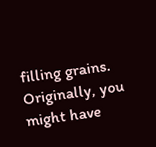filling grains. Originally, you might have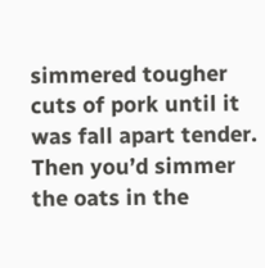simmered tougher cuts of pork until it was fall apart tender. Then you’d simmer the oats in the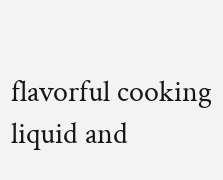flavorful cooking liquid and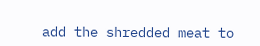add the shredded meat to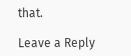that.

Leave a Reply